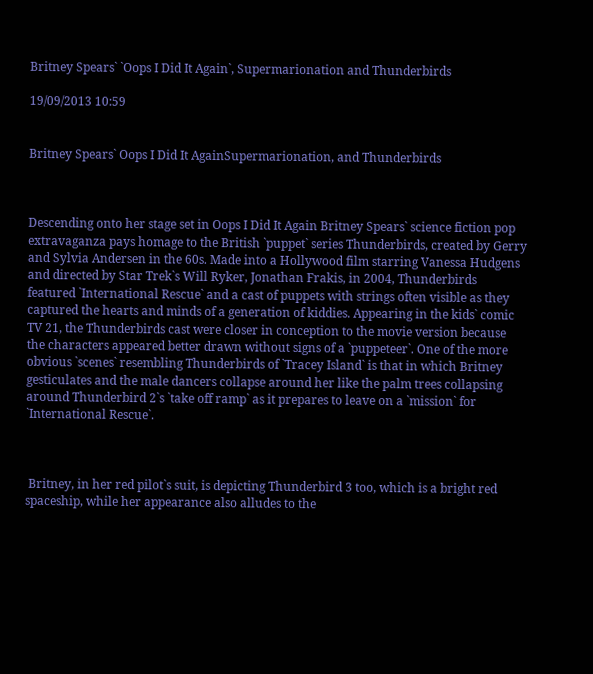Britney Spears` `Oops I Did It Again`, Supermarionation and Thunderbirds

19/09/2013 10:59


Britney Spears` Oops I Did It AgainSupermarionation, and Thunderbirds



Descending onto her stage set in Oops I Did It Again Britney Spears` science fiction pop extravaganza pays homage to the British `puppet` series Thunderbirds, created by Gerry and Sylvia Andersen in the 60s. Made into a Hollywood film starring Vanessa Hudgens and directed by Star Trek`s Will Ryker, Jonathan Frakis, in 2004, Thunderbirds featured `International Rescue` and a cast of puppets with strings often visible as they captured the hearts and minds of a generation of kiddies. Appearing in the kids` comic TV 21, the Thunderbirds cast were closer in conception to the movie version because the characters appeared better drawn without signs of a `puppeteer`. One of the more obvious `scenes` resembling Thunderbirds of `Tracey Island` is that in which Britney gesticulates and the male dancers collapse around her like the palm trees collapsing around Thunderbird 2`s `take off ramp` as it prepares to leave on a `mission` for `International Rescue`.



 Britney, in her red pilot`s suit, is depicting Thunderbird 3 too, which is a bright red spaceship, while her appearance also alludes to the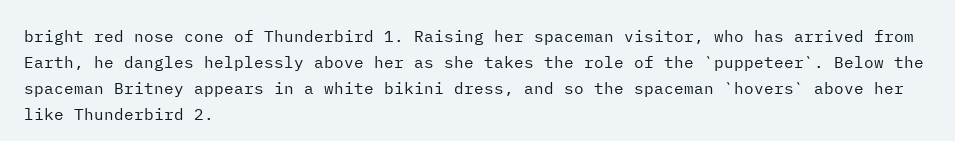bright red nose cone of Thunderbird 1. Raising her spaceman visitor, who has arrived from Earth, he dangles helplessly above her as she takes the role of the `puppeteer`. Below the spaceman Britney appears in a white bikini dress, and so the spaceman `hovers` above her like Thunderbird 2.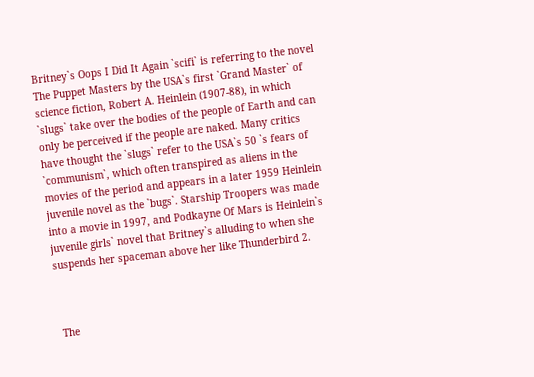Britney`s Oops I Did It Again `scifi` is referring to the novel The Puppet Masters by the USA`s first `Grand Master` of science fiction, Robert A. Heinlein (1907-88), in which `slugs` take over the bodies of the people of Earth and can only be perceived if the people are naked. Many critics have thought the `slugs` refer to the USA`s 50 `s fears of `communism`, which often transpired as aliens in the movies of the period and appears in a later 1959 Heinlein juvenile novel as the `bugs`. Starship Troopers was made into a movie in 1997, and Podkayne Of Mars is Heinlein`s  juvenile girls` novel that Britney`s alluding to when she suspends her spaceman above her like Thunderbird 2.



 The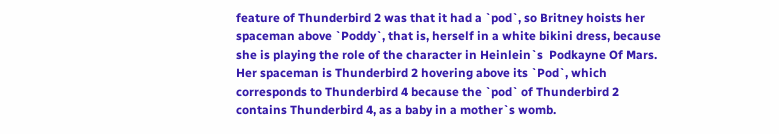feature of Thunderbird 2 was that it had a `pod`, so Britney hoists her spaceman above `Poddy`, that is, herself in a white bikini dress, because she is playing the role of the character in Heinlein`s  Podkayne Of Mars. Her spaceman is Thunderbird 2 hovering above its `Pod`, which corresponds to Thunderbird 4 because the `pod` of Thunderbird 2 contains Thunderbird 4, as a baby in a mother`s womb.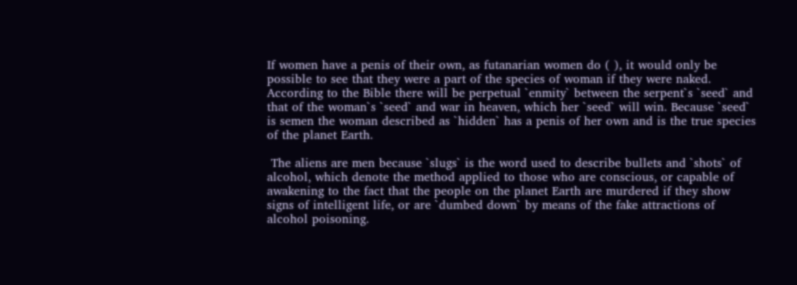If women have a penis of their own, as futanarian women do ( ), it would only be possible to see that they were a part of the species of woman if they were naked. According to the Bible there will be perpetual `enmity` between the serpent`s `seed` and that of the woman`s `seed` and war in heaven, which her `seed` will win. Because `seed` is semen the woman described as `hidden` has a penis of her own and is the true species of the planet Earth.

 The aliens are men because `slugs` is the word used to describe bullets and `shots` of alcohol, which denote the method applied to those who are conscious, or capable of awakening to the fact that the people on the planet Earth are murdered if they show signs of intelligent life, or are `dumbed down` by means of the fake attractions of alcohol poisoning.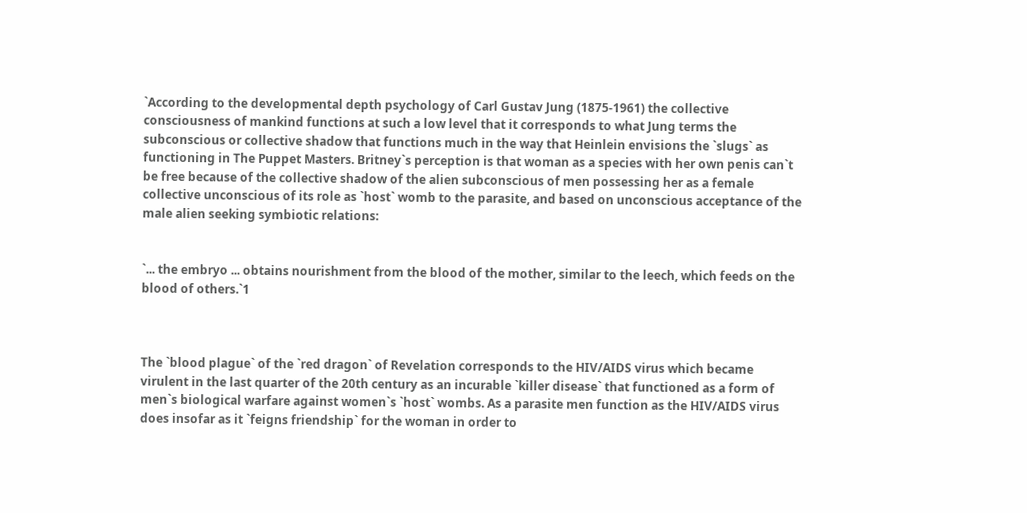`According to the developmental depth psychology of Carl Gustav Jung (1875-1961) the collective consciousness of mankind functions at such a low level that it corresponds to what Jung terms the subconscious or collective shadow that functions much in the way that Heinlein envisions the `slugs` as functioning in The Puppet Masters. Britney`s perception is that woman as a species with her own penis can`t be free because of the collective shadow of the alien subconscious of men possessing her as a female collective unconscious of its role as `host` womb to the parasite, and based on unconscious acceptance of the male alien seeking symbiotic relations:


`... the embryo ... obtains nourishment from the blood of the mother, similar to the leech, which feeds on the blood of others.`1



The `blood plague` of the `red dragon` of Revelation corresponds to the HIV/AIDS virus which became virulent in the last quarter of the 20th century as an incurable `killer disease` that functioned as a form of men`s biological warfare against women`s `host` wombs. As a parasite men function as the HIV/AIDS virus does insofar as it `feigns friendship` for the woman in order to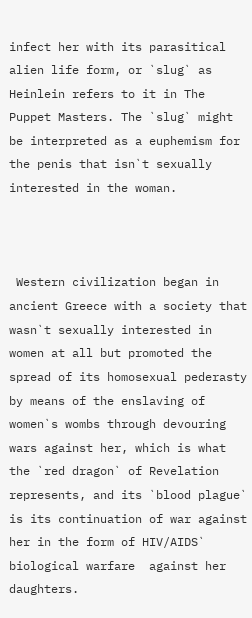infect her with its parasitical alien life form, or `slug` as Heinlein refers to it in The Puppet Masters. The `slug` might be interpreted as a euphemism for the penis that isn`t sexually interested in the woman.



 Western civilization began in ancient Greece with a society that wasn`t sexually interested in women at all but promoted the spread of its homosexual pederasty by means of the enslaving of women`s wombs through devouring wars against her, which is what the `red dragon` of Revelation represents, and its `blood plague` is its continuation of war against her in the form of HIV/AIDS` biological warfare  against her daughters.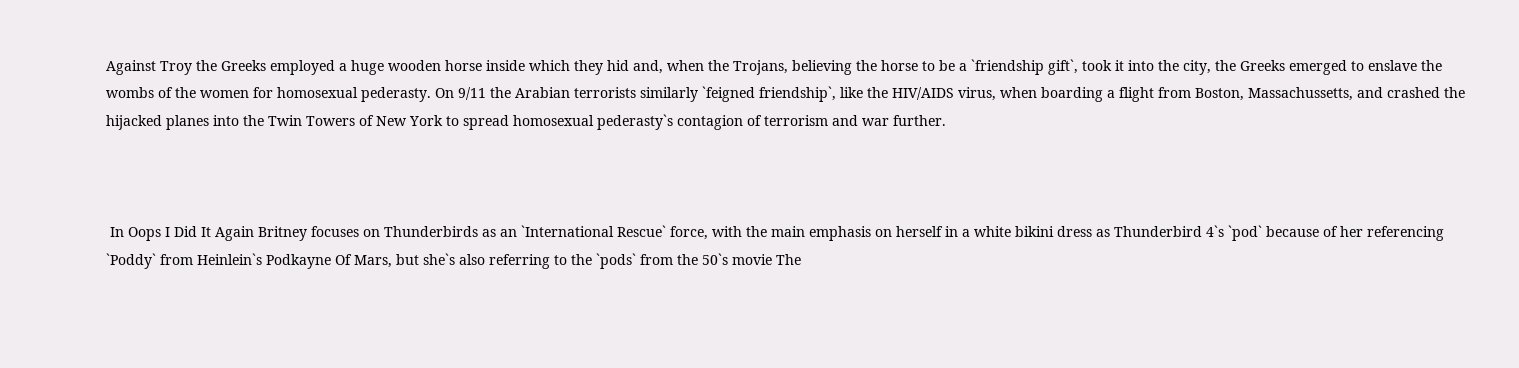Against Troy the Greeks employed a huge wooden horse inside which they hid and, when the Trojans, believing the horse to be a `friendship gift`, took it into the city, the Greeks emerged to enslave the wombs of the women for homosexual pederasty. On 9/11 the Arabian terrorists similarly `feigned friendship`, like the HIV/AIDS virus, when boarding a flight from Boston, Massachussetts, and crashed the hijacked planes into the Twin Towers of New York to spread homosexual pederasty`s contagion of terrorism and war further.



 In Oops I Did It Again Britney focuses on Thunderbirds as an `International Rescue` force, with the main emphasis on herself in a white bikini dress as Thunderbird 4`s `pod` because of her referencing `Poddy` from Heinlein`s Podkayne Of Mars, but she`s also referring to the `pods` from the 50`s movie The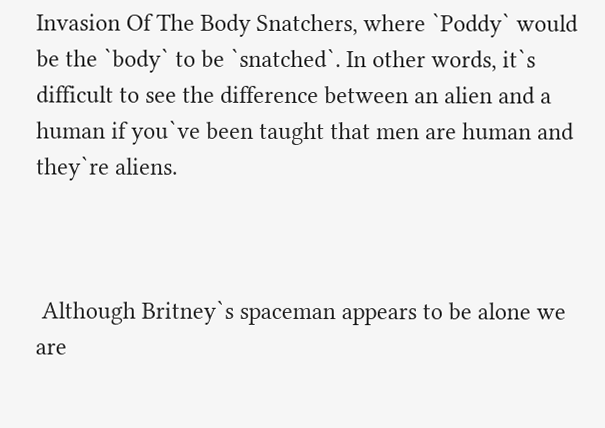Invasion Of The Body Snatchers, where `Poddy` would be the `body` to be `snatched`. In other words, it`s difficult to see the difference between an alien and a human if you`ve been taught that men are human and they`re aliens.



 Although Britney`s spaceman appears to be alone we are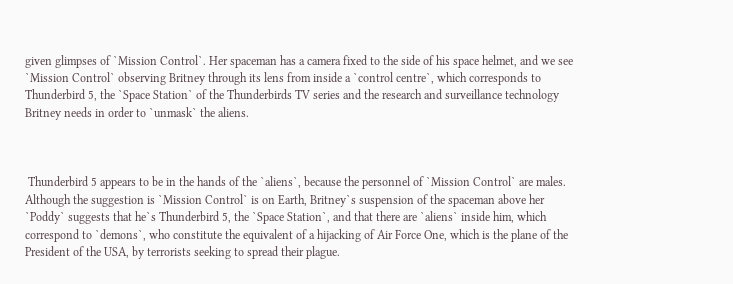given glimpses of `Mission Control`. Her spaceman has a camera fixed to the side of his space helmet, and we see `Mission Control` observing Britney through its lens from inside a `control centre`, which corresponds to Thunderbird 5, the `Space Station` of the Thunderbirds TV series and the research and surveillance technology Britney needs in order to `unmask` the aliens.



 Thunderbird 5 appears to be in the hands of the `aliens`, because the personnel of `Mission Control` are males. Although the suggestion is `Mission Control` is on Earth, Britney`s suspension of the spaceman above her `Poddy` suggests that he`s Thunderbird 5, the `Space Station`, and that there are `aliens` inside him, which correspond to `demons`, who constitute the equivalent of a hijacking of Air Force One, which is the plane of the President of the USA, by terrorists seeking to spread their plague.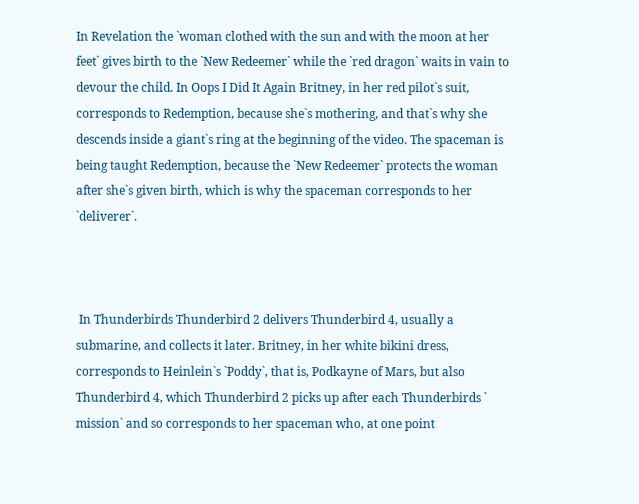In Revelation the `woman clothed with the sun and with the moon at her feet` gives birth to the `New Redeemer` while the `red dragon` waits in vain to devour the child. In Oops I Did It Again Britney, in her red pilot`s suit, corresponds to Redemption, because she`s mothering, and that`s why she descends inside a giant`s ring at the beginning of the video. The spaceman is being taught Redemption, because the `New Redeemer` protects the woman after she`s given birth, which is why the spaceman corresponds to her `deliverer`.



 In Thunderbirds Thunderbird 2 delivers Thunderbird 4, usually a submarine, and collects it later. Britney, in her white bikini dress, corresponds to Heinlein`s `Poddy`, that is, Podkayne of Mars, but also Thunderbird 4, which Thunderbird 2 picks up after each Thunderbirds ` mission` and so corresponds to her spaceman who, at one point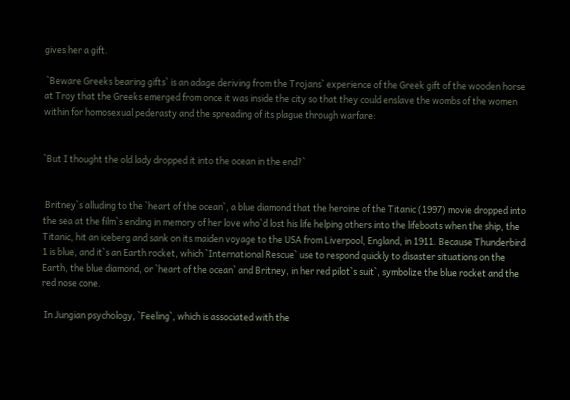gives her a gift.

 `Beware Greeks bearing gifts` is an adage deriving from the Trojans` experience of the Greek gift of the wooden horse at Troy that the Greeks emerged from once it was inside the city so that they could enslave the wombs of the women within for homosexual pederasty and the spreading of its plague through warfare:


`But I thought the old lady dropped it into the ocean in the end?`


 Britney`s alluding to the `heart of the ocean`, a blue diamond that the heroine of the Titanic (1997) movie dropped into the sea at the film`s ending in memory of her love who`d lost his life helping others into the lifeboats when the ship, the Titanic, hit an iceberg and sank on its maiden voyage to the USA from Liverpool, England, in 1911. Because Thunderbird 1 is blue, and it`s an Earth rocket, which `International Rescue` use to respond quickly to disaster situations on the Earth, the blue diamond, or `heart of the ocean` and Britney, in her red pilot`s suit`, symbolize the blue rocket and the red nose cone.

 In Jungian psychology, `Feeling`, which is associated with the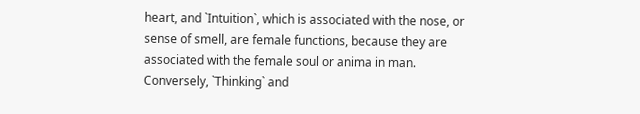heart, and `Intuition`, which is associated with the nose, or sense of smell, are female functions, because they are associated with the female soul or anima in man. Conversely, `Thinking` and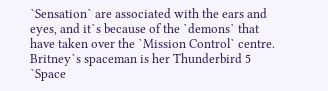`Sensation` are associated with the ears and eyes, and it`s because of the `demons` that have taken over the `Mission Control` centre. Britney`s spaceman is her Thunderbird 5 `Space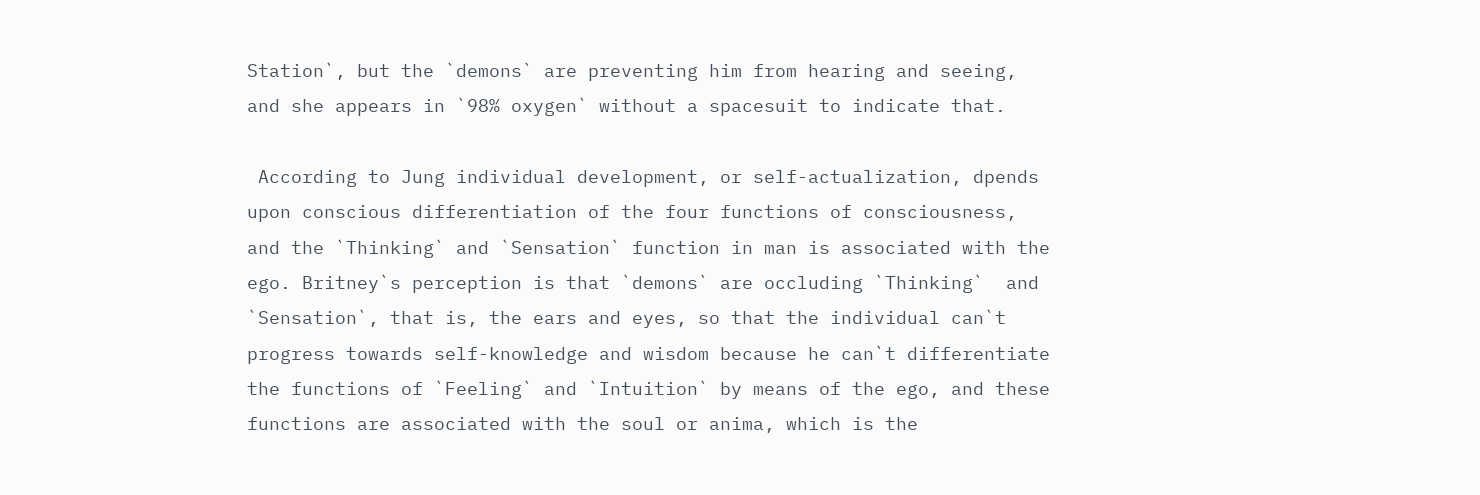Station`, but the `demons` are preventing him from hearing and seeing, and she appears in `98% oxygen` without a spacesuit to indicate that.

 According to Jung individual development, or self-actualization, dpends upon conscious differentiation of the four functions of consciousness, and the `Thinking` and `Sensation` function in man is associated with the ego. Britney`s perception is that `demons` are occluding `Thinking`  and `Sensation`, that is, the ears and eyes, so that the individual can`t progress towards self-knowledge and wisdom because he can`t differentiate the functions of `Feeling` and `Intuition` by means of the ego, and these functions are associated with the soul or anima, which is the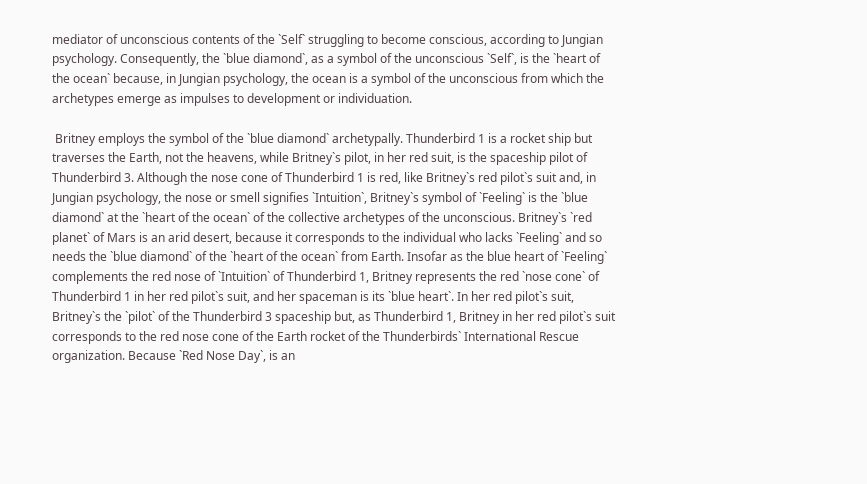mediator of unconscious contents of the `Self` struggling to become conscious, according to Jungian psychology. Consequently, the `blue diamond`, as a symbol of the unconscious `Self`, is the `heart of the ocean` because, in Jungian psychology, the ocean is a symbol of the unconscious from which the archetypes emerge as impulses to development or individuation.

 Britney employs the symbol of the `blue diamond` archetypally. Thunderbird 1 is a rocket ship but traverses the Earth, not the heavens, while Britney`s pilot, in her red suit, is the spaceship pilot of Thunderbird 3. Although the nose cone of Thunderbird 1 is red, like Britney`s red pilot`s suit and, in Jungian psychology, the nose or smell signifies `Intuition`, Britney`s symbol of `Feeling` is the `blue diamond` at the `heart of the ocean` of the collective archetypes of the unconscious. Britney`s `red planet` of Mars is an arid desert, because it corresponds to the individual who lacks `Feeling` and so needs the `blue diamond` of the `heart of the ocean` from Earth. Insofar as the blue heart of `Feeling` complements the red nose of `Intuition` of Thunderbird 1, Britney represents the red `nose cone` of Thunderbird 1 in her red pilot`s suit, and her spaceman is its `blue heart`. In her red pilot`s suit, Britney`s the `pilot` of the Thunderbird 3 spaceship but, as Thunderbird 1, Britney in her red pilot`s suit corresponds to the red nose cone of the Earth rocket of the Thunderbirds` International Rescue organization. Because `Red Nose Day`, is an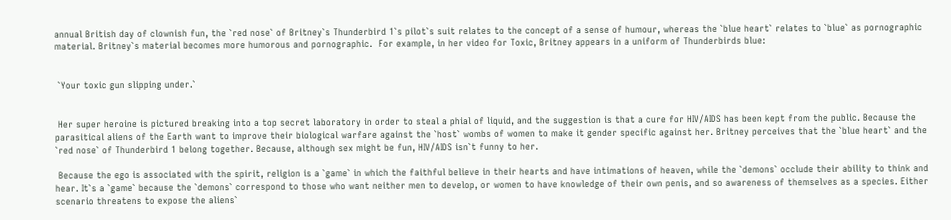annual British day of clownish fun, the `red nose` of Britney`s Thunderbird 1`s pilot`s suit relates to the concept of a sense of humour, whereas the `blue heart` relates to `blue` as pornographic material. Britney`s material becomes more humorous and pornographic.  For example, in her video for Toxic, Britney appears in a uniform of Thunderbirds blue:


 `Your toxic gun slipping under.`


 Her super heroine is pictured breaking into a top secret laboratory in order to steal a phial of liquid, and the suggestion is that a cure for HIV/AIDS has been kept from the public. Because the parasitical aliens of the Earth want to improve their biological warfare against the `host` wombs of women to make it gender specific against her. Britney perceives that the `blue heart` and the `red nose` of Thunderbird 1 belong together. Because, although sex might be fun, HIV/AIDS isn`t funny to her.

 Because the ego is associated with the spirit, religion is a `game` in which the faithful believe in their hearts and have intimations of heaven, while the `demons` occlude their ability to think and hear. It`s a `game` because the `demons` correspond to those who want neither men to develop, or women to have knowledge of their own penis, and so awareness of themselves as a species. Either scenario threatens to expose the aliens`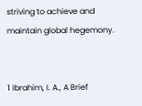striving to achieve and maintain global hegemony.


1 Ibrahim, I. A., A Brief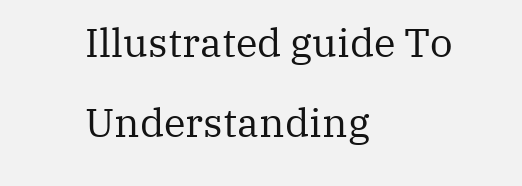Illustrated guide To Understanding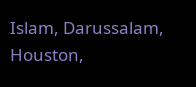Islam, Darussalam, Houston,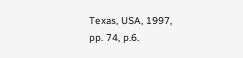Texas, USA, 1997, pp. 74, p.6.